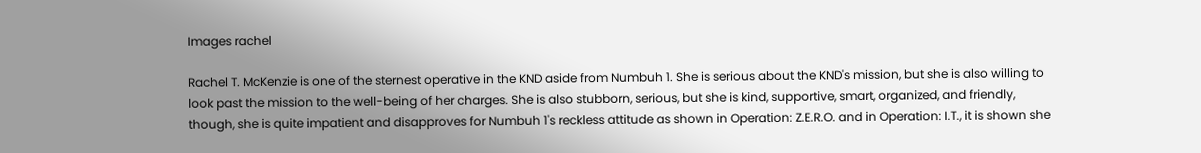Images rachel

Rachel T. McKenzie is one of the sternest operative in the KND aside from Numbuh 1. She is serious about the KND's mission, but she is also willing to look past the mission to the well-being of her charges. She is also stubborn, serious, but she is kind, supportive, smart, organized, and friendly, though, she is quite impatient and disapproves for Numbuh 1's reckless attitude as shown in Operation: Z.E.R.O. and in Operation: I.T., it is shown she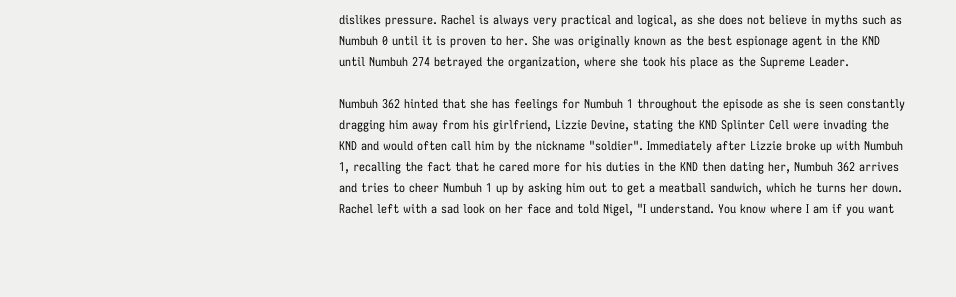dislikes pressure. Rachel is always very practical and logical, as she does not believe in myths such as Numbuh 0 until it is proven to her. She was originally known as the best espionage agent in the KND until Numbuh 274 betrayed the organization, where she took his place as the Supreme Leader.

Numbuh 362 hinted that she has feelings for Numbuh 1 throughout the episode as she is seen constantly dragging him away from his girlfriend, Lizzie Devine, stating the KND Splinter Cell were invading the KND and would often call him by the nickname "soldier". Immediately after Lizzie broke up with Numbuh 1, recalling the fact that he cared more for his duties in the KND then dating her, Numbuh 362 arrives and tries to cheer Numbuh 1 up by asking him out to get a meatball sandwich, which he turns her down. Rachel left with a sad look on her face and told Nigel, "I understand. You know where I am if you want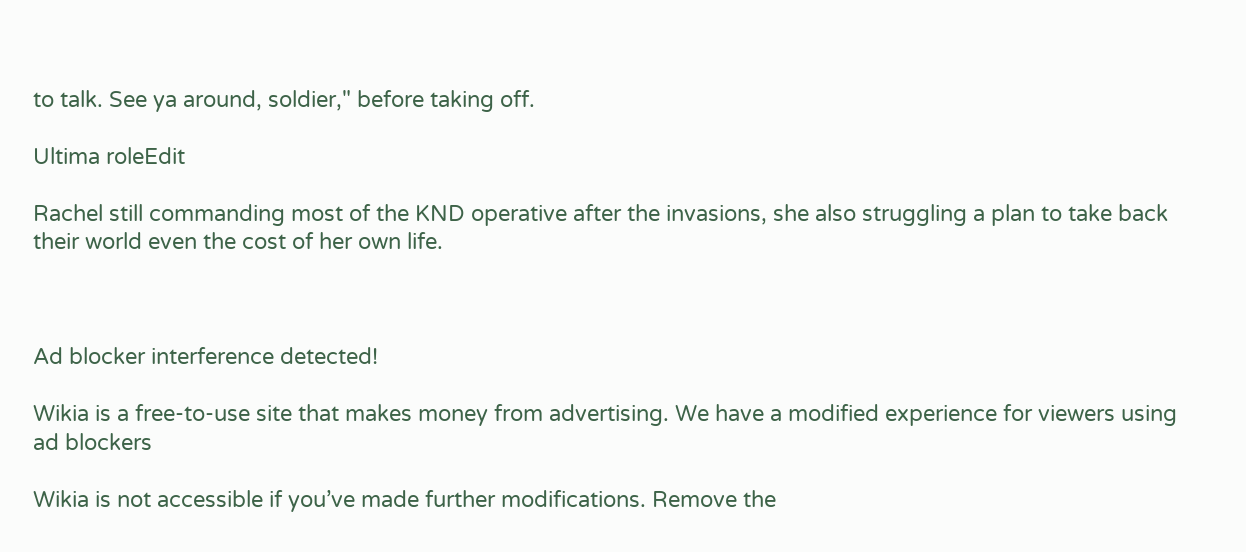to talk. See ya around, soldier," before taking off.

Ultima roleEdit

Rachel still commanding most of the KND operative after the invasions, she also struggling a plan to take back their world even the cost of her own life.



Ad blocker interference detected!

Wikia is a free-to-use site that makes money from advertising. We have a modified experience for viewers using ad blockers

Wikia is not accessible if you’ve made further modifications. Remove the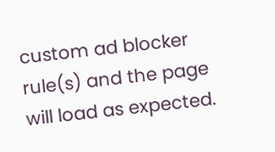custom ad blocker rule(s) and the page will load as expected.